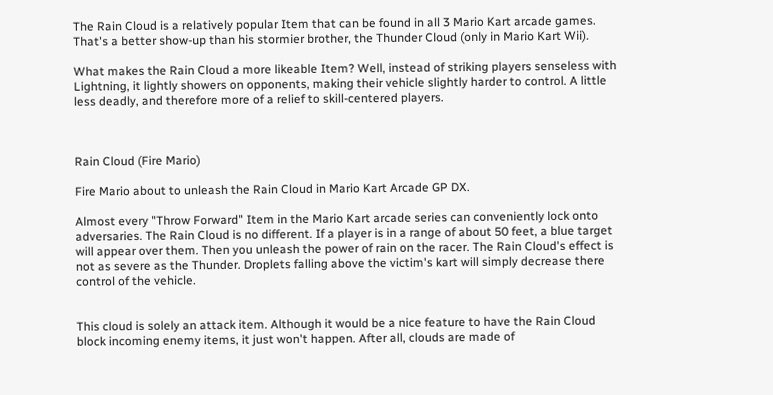The Rain Cloud is a relatively popular Item that can be found in all 3 Mario Kart arcade games. That's a better show-up than his stormier brother, the Thunder Cloud (only in Mario Kart Wii).

What makes the Rain Cloud a more likeable Item? Well, instead of striking players senseless with Lightning, it lightly showers on opponents, making their vehicle slightly harder to control. A little less deadly, and therefore more of a relief to skill-centered players.



Rain Cloud (Fire Mario)

Fire Mario about to unleash the Rain Cloud in Mario Kart Arcade GP DX.

Almost every "Throw Forward" Item in the Mario Kart arcade series can conveniently lock onto adversaries. The Rain Cloud is no different. If a player is in a range of about 50 feet, a blue target will appear over them. Then you unleash the power of rain on the racer. The Rain Cloud's effect is not as severe as the Thunder. Droplets falling above the victim's kart will simply decrease there control of the vehicle.


This cloud is solely an attack item. Although it would be a nice feature to have the Rain Cloud block incoming enemy items, it just won't happen. After all, clouds are made of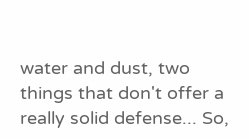water and dust, two things that don't offer a really solid defense... So,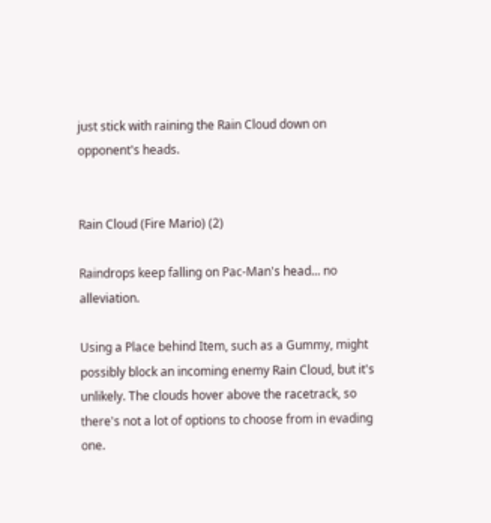just stick with raining the Rain Cloud down on opponent's heads.


Rain Cloud (Fire Mario) (2)

Raindrops keep falling on Pac-Man's head... no alleviation.

Using a Place behind Item, such as a Gummy, might possibly block an incoming enemy Rain Cloud, but it's unlikely. The clouds hover above the racetrack, so there's not a lot of options to choose from in evading one.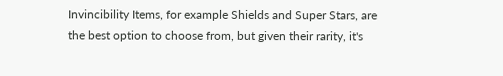Invincibility Items, for example Shields and Super Stars, are the best option to choose from, but given their rarity, it's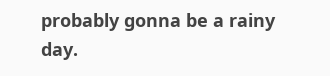probably gonna be a rainy day.